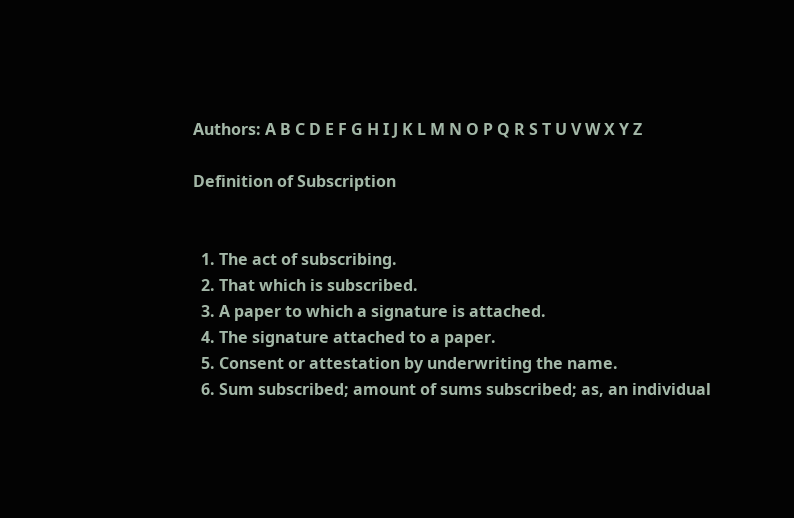Authors: A B C D E F G H I J K L M N O P Q R S T U V W X Y Z

Definition of Subscription


  1. The act of subscribing.
  2. That which is subscribed.
  3. A paper to which a signature is attached.
  4. The signature attached to a paper.
  5. Consent or attestation by underwriting the name.
  6. Sum subscribed; amount of sums subscribed; as, an individual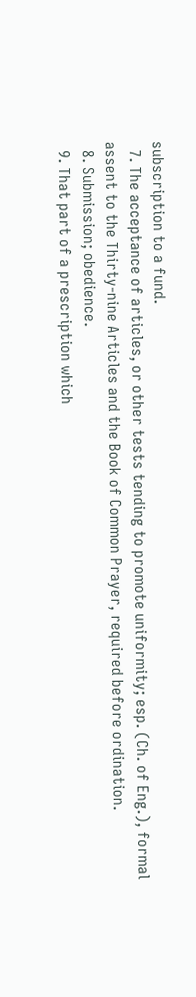subscription to a fund.
  7. The acceptance of articles, or other tests tending to promote uniformity; esp. (Ch. of Eng.), formal assent to the Thirty-nine Articles and the Book of Common Prayer, required before ordination.
  8. Submission; obedience.
  9. That part of a prescription which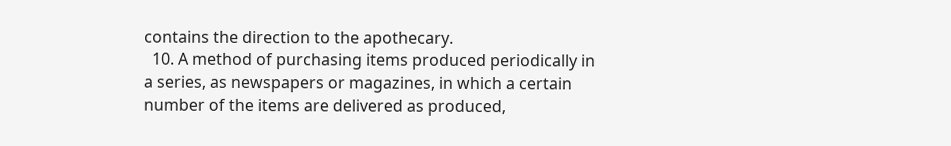contains the direction to the apothecary.
  10. A method of purchasing items produced periodically in a series, as newspapers or magazines, in which a certain number of the items are delivered as produced,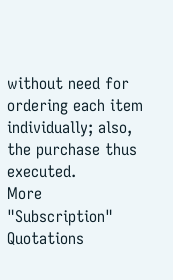without need for ordering each item individually; also, the purchase thus executed.
More "Subscription" Quotations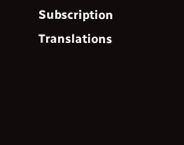Subscription Translations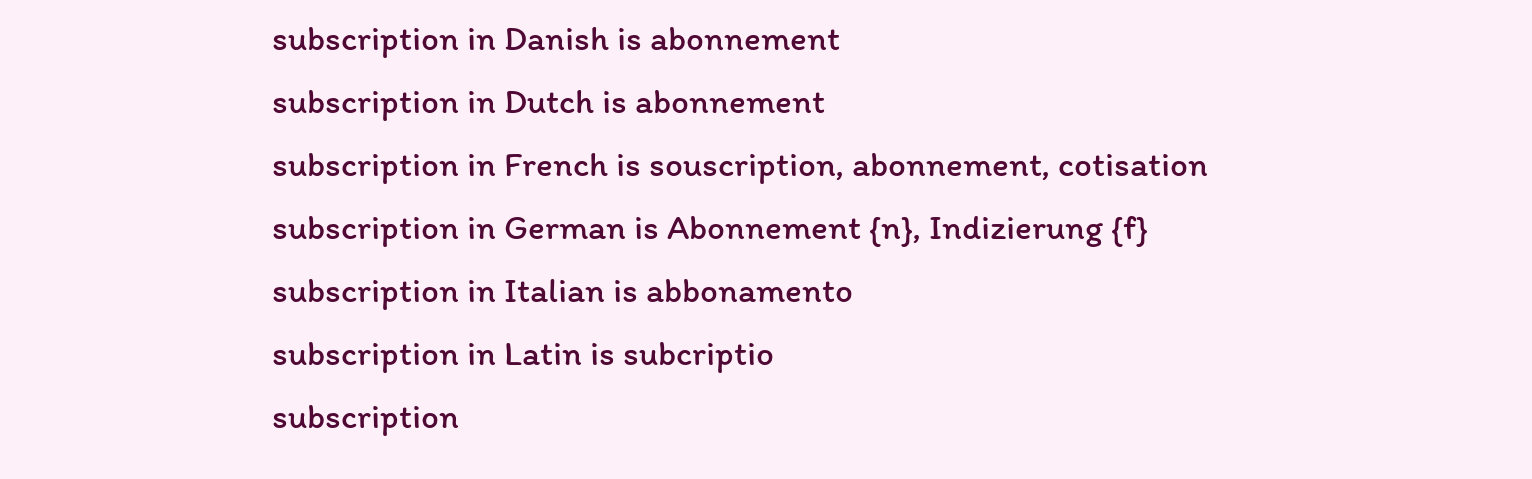subscription in Danish is abonnement
subscription in Dutch is abonnement
subscription in French is souscription, abonnement, cotisation
subscription in German is Abonnement {n}, Indizierung {f}
subscription in Italian is abbonamento
subscription in Latin is subcriptio
subscription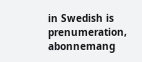in Swedish is prenumeration, abonnemang